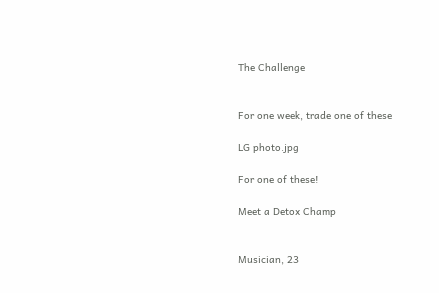The Challenge


For one week, trade one of these

LG photo.jpg

For one of these!

Meet a Detox Champ


Musician, 23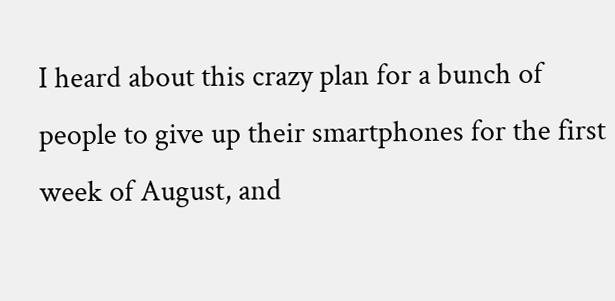I heard about this crazy plan for a bunch of people to give up their smartphones for the first week of August, and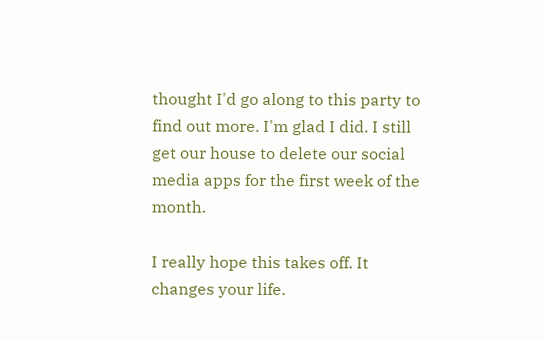thought I'd go along to this party to find out more. I'm glad I did. I still get our house to delete our social media apps for the first week of the month.

I really hope this takes off. It changes your life.